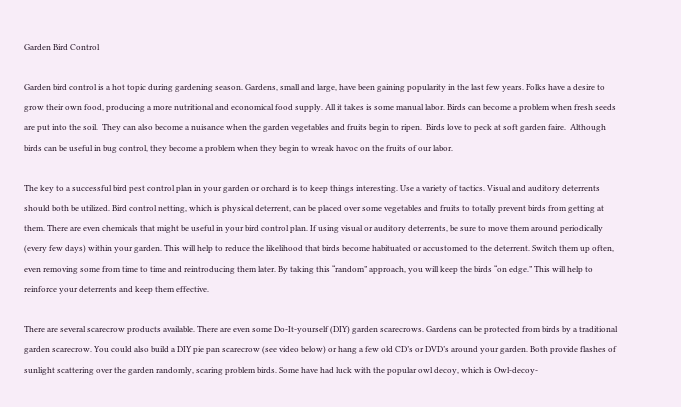Garden Bird Control

Garden bird control is a hot topic during gardening season. Gardens, small and large, have been gaining popularity in the last few years. Folks have a desire to grow their own food, producing a more nutritional and economical food supply. All it takes is some manual labor. Birds can become a problem when fresh seeds are put into the soil.  They can also become a nuisance when the garden vegetables and fruits begin to ripen.  Birds love to peck at soft garden faire.  Although birds can be useful in bug control, they become a problem when they begin to wreak havoc on the fruits of our labor.

The key to a successful bird pest control plan in your garden or orchard is to keep things interesting. Use a variety of tactics. Visual and auditory deterrents should both be utilized. Bird control netting, which is physical deterrent, can be placed over some vegetables and fruits to totally prevent birds from getting at them. There are even chemicals that might be useful in your bird control plan. If using visual or auditory deterrents, be sure to move them around periodically (every few days) within your garden. This will help to reduce the likelihood that birds become habituated or accustomed to the deterrent. Switch them up often, even removing some from time to time and reintroducing them later. By taking this “random” approach, you will keep the birds “on edge.” This will help to reinforce your deterrents and keep them effective.

There are several scarecrow products available. There are even some Do-It-yourself (DIY) garden scarecrows. Gardens can be protected from birds by a traditional garden scarecrow. You could also build a DIY pie pan scarecrow (see video below) or hang a few old CD’s or DVD’s around your garden. Both provide flashes of sunlight scattering over the garden randomly, scaring problem birds. Some have had luck with the popular owl decoy, which is Owl-decoy-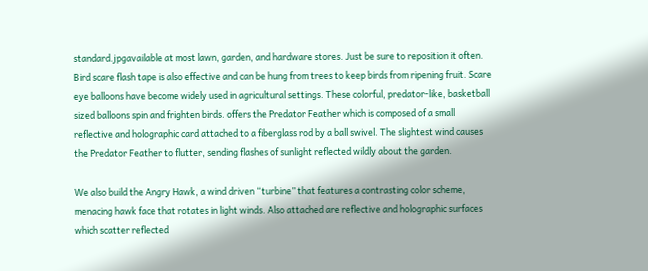standard.jpgavailable at most lawn, garden, and hardware stores. Just be sure to reposition it often. Bird scare flash tape is also effective and can be hung from trees to keep birds from ripening fruit. Scare eye balloons have become widely used in agricultural settings. These colorful, predator-like, basketball sized balloons spin and frighten birds. offers the Predator Feather which is composed of a small reflective and holographic card attached to a fiberglass rod by a ball swivel. The slightest wind causes the Predator Feather to flutter, sending flashes of sunlight reflected wildly about the garden.

We also build the Angry Hawk, a wind driven “turbine” that features a contrasting color scheme, menacing hawk face that rotates in light winds. Also attached are reflective and holographic surfaces which scatter reflected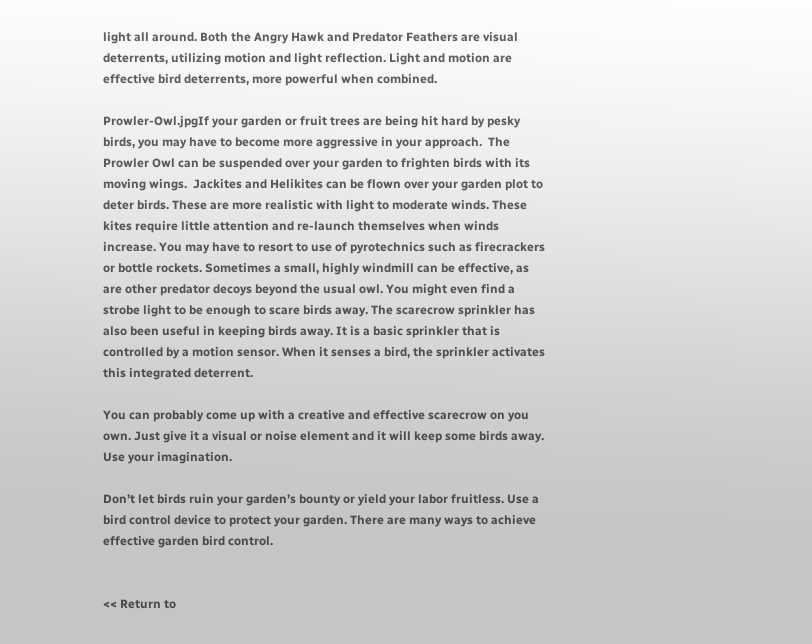light all around. Both the Angry Hawk and Predator Feathers are visual deterrents, utilizing motion and light reflection. Light and motion are effective bird deterrents, more powerful when combined.

Prowler-Owl.jpgIf your garden or fruit trees are being hit hard by pesky birds, you may have to become more aggressive in your approach.  The Prowler Owl can be suspended over your garden to frighten birds with its moving wings.  Jackites and Helikites can be flown over your garden plot to deter birds. These are more realistic with light to moderate winds. These kites require little attention and re-launch themselves when winds increase. You may have to resort to use of pyrotechnics such as firecrackers or bottle rockets. Sometimes a small, highly windmill can be effective, as are other predator decoys beyond the usual owl. You might even find a strobe light to be enough to scare birds away. The scarecrow sprinkler has also been useful in keeping birds away. It is a basic sprinkler that is controlled by a motion sensor. When it senses a bird, the sprinkler activates this integrated deterrent.

You can probably come up with a creative and effective scarecrow on you own. Just give it a visual or noise element and it will keep some birds away. Use your imagination.

Don’t let birds ruin your garden’s bounty or yield your labor fruitless. Use a bird control device to protect your garden. There are many ways to achieve effective garden bird control.


<< Return to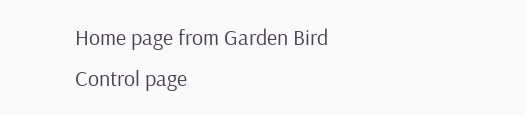Home page from Garden Bird Control page